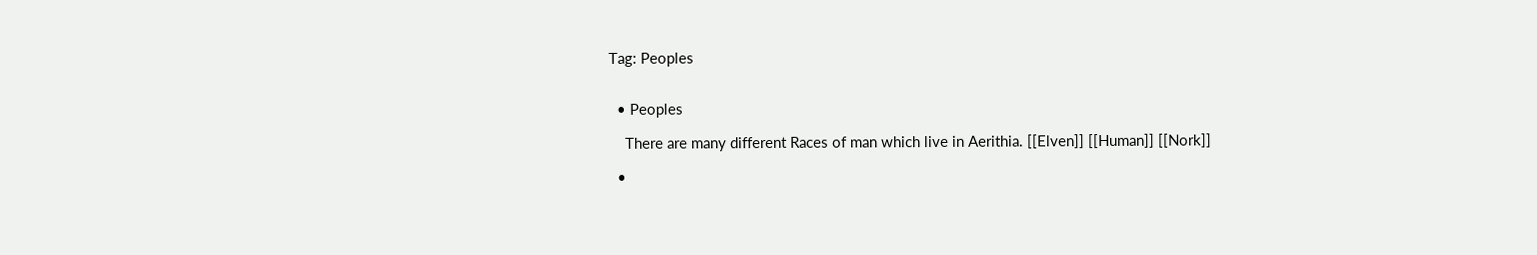Tag: Peoples


  • Peoples

    There are many different Races of man which live in Aerithia. [[Elven]] [[Human]] [[Nork]]

  •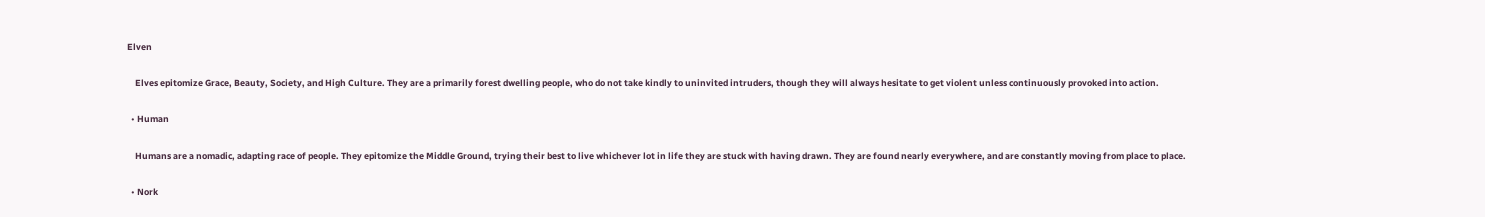Elven

    Elves epitomize Grace, Beauty, Society, and High Culture. They are a primarily forest dwelling people, who do not take kindly to uninvited intruders, though they will always hesitate to get violent unless continuously provoked into action.

  • Human

    Humans are a nomadic, adapting race of people. They epitomize the Middle Ground, trying their best to live whichever lot in life they are stuck with having drawn. They are found nearly everywhere, and are constantly moving from place to place.

  • Nork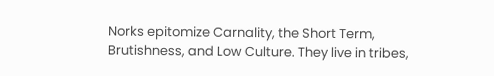Norks epitomize Carnality, the Short Term, Brutishness, and Low Culture. They live in tribes,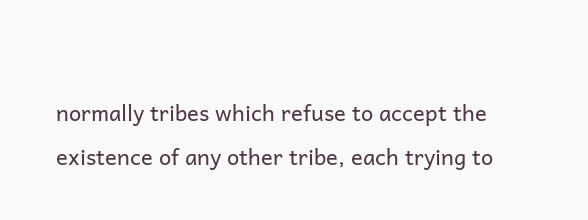normally tribes which refuse to accept the existence of any other tribe, each trying to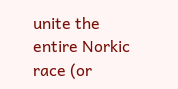unite the entire Norkic race (or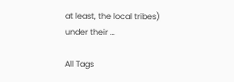at least, the local tribes) under their …

All Tags